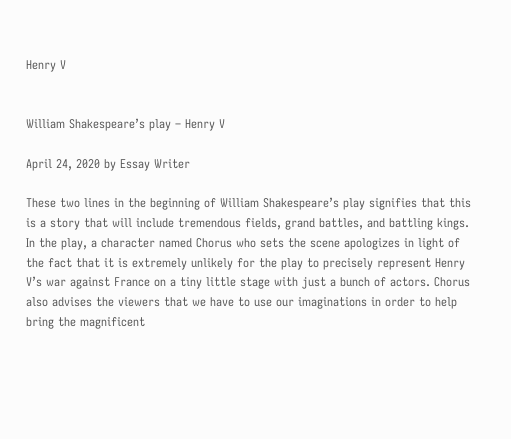Henry V


William Shakespeare’s play – Henry V

April 24, 2020 by Essay Writer

These two lines in the beginning of William Shakespeare’s play signifies that this is a story that will include tremendous fields, grand battles, and battling kings. In the play, a character named Chorus who sets the scene apologizes in light of the fact that it is extremely unlikely for the play to precisely represent Henry V’s war against France on a tiny little stage with just a bunch of actors. Chorus also advises the viewers that we have to use our imaginations in order to help bring the magnificent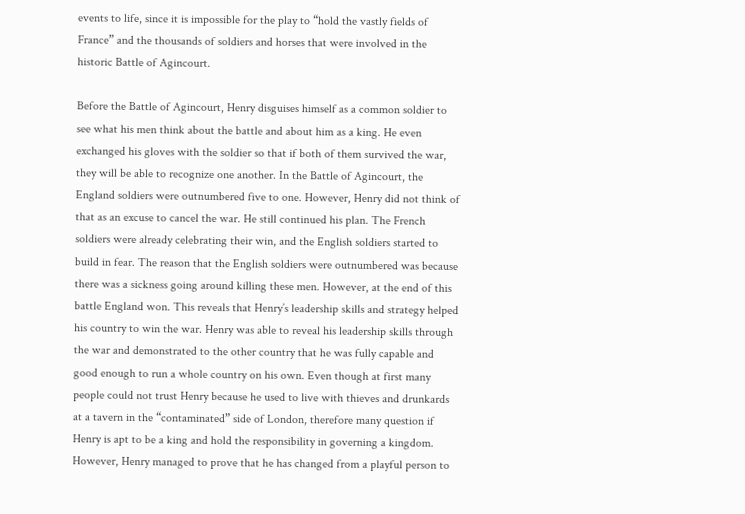events to life, since it is impossible for the play to “hold the vastly fields of France” and the thousands of soldiers and horses that were involved in the historic Battle of Agincourt.

Before the Battle of Agincourt, Henry disguises himself as a common soldier to see what his men think about the battle and about him as a king. He even exchanged his gloves with the soldier so that if both of them survived the war, they will be able to recognize one another. In the Battle of Agincourt, the England soldiers were outnumbered five to one. However, Henry did not think of that as an excuse to cancel the war. He still continued his plan. The French soldiers were already celebrating their win, and the English soldiers started to build in fear. The reason that the English soldiers were outnumbered was because there was a sickness going around killing these men. However, at the end of this battle England won. This reveals that Henry’s leadership skills and strategy helped his country to win the war. Henry was able to reveal his leadership skills through the war and demonstrated to the other country that he was fully capable and good enough to run a whole country on his own. Even though at first many people could not trust Henry because he used to live with thieves and drunkards at a tavern in the “contaminated” side of London, therefore many question if Henry is apt to be a king and hold the responsibility in governing a kingdom. However, Henry managed to prove that he has changed from a playful person to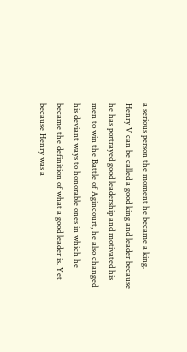a serious person the moment he became a king. Henry V can be called a good king and leader because he has portrayed good leadership and motivated his men to win the Battle of Agincourt, he also changed his deviant ways to honorable ones in which he became the definition of what a good leader is. Yet because Henry was a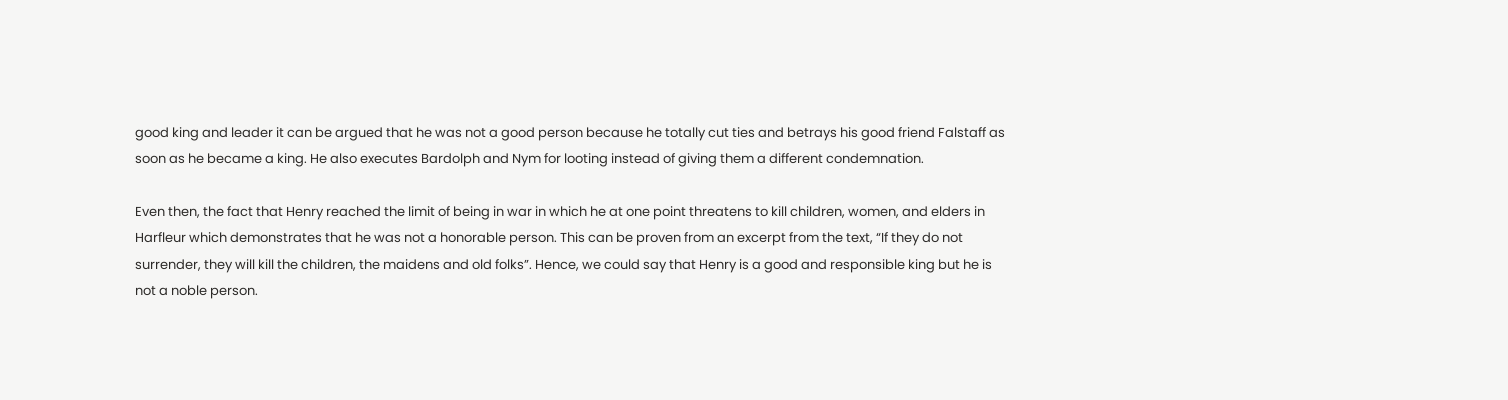good king and leader it can be argued that he was not a good person because he totally cut ties and betrays his good friend Falstaff as soon as he became a king. He also executes Bardolph and Nym for looting instead of giving them a different condemnation.

Even then, the fact that Henry reached the limit of being in war in which he at one point threatens to kill children, women, and elders in Harfleur which demonstrates that he was not a honorable person. This can be proven from an excerpt from the text, “If they do not surrender, they will kill the children, the maidens and old folks”. Hence, we could say that Henry is a good and responsible king but he is not a noble person.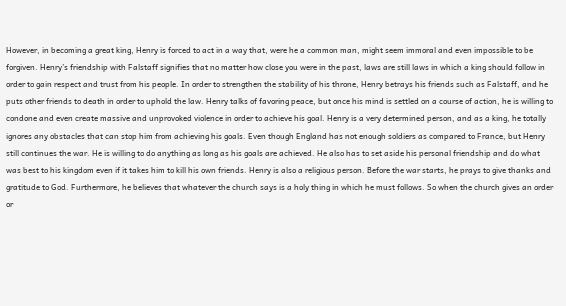However, in becoming a great king, Henry is forced to act in a way that, were he a common man, might seem immoral and even impossible to be forgiven. Henry’s friendship with Falstaff signifies that no matter how close you were in the past, laws are still laws in which a king should follow in order to gain respect and trust from his people. In order to strengthen the stability of his throne, Henry betrays his friends such as Falstaff, and he puts other friends to death in order to uphold the law. Henry talks of favoring peace, but once his mind is settled on a course of action, he is willing to condone and even create massive and unprovoked violence in order to achieve his goal. Henry is a very determined person, and as a king, he totally ignores any obstacles that can stop him from achieving his goals. Even though England has not enough soldiers as compared to France, but Henry still continues the war. He is willing to do anything as long as his goals are achieved. He also has to set aside his personal friendship and do what was best to his kingdom even if it takes him to kill his own friends. Henry is also a religious person. Before the war starts, he prays to give thanks and gratitude to God. Furthermore, he believes that whatever the church says is a holy thing in which he must follows. So when the church gives an order or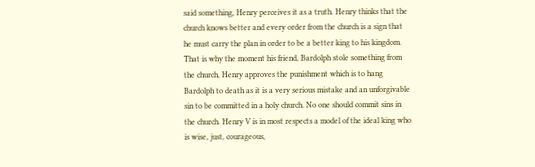said something, Henry perceives it as a truth. Henry thinks that the church knows better and every order from the church is a sign that he must carry the plan in order to be a better king to his kingdom. That is why the moment his friend, Bardolph stole something from the church, Henry approves the punishment which is to hang Bardolph to death as it is a very serious mistake and an unforgivable sin to be committed in a holy church. No one should commit sins in the church. Henry V is in most respects a model of the ideal king who is wise, just, courageous,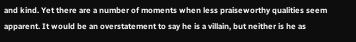and kind. Yet there are a number of moments when less praiseworthy qualities seem apparent. It would be an overstatement to say he is a villain, but neither is he as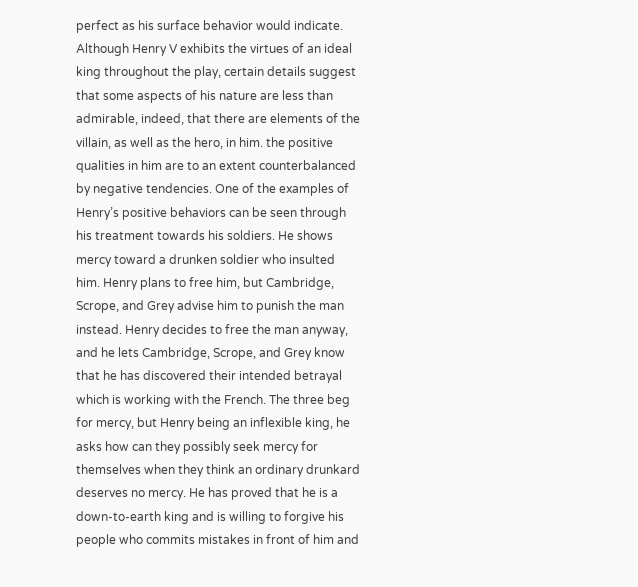perfect as his surface behavior would indicate. Although Henry V exhibits the virtues of an ideal king throughout the play, certain details suggest that some aspects of his nature are less than admirable, indeed, that there are elements of the villain, as well as the hero, in him. the positive qualities in him are to an extent counterbalanced by negative tendencies. One of the examples of Henry’s positive behaviors can be seen through his treatment towards his soldiers. He shows mercy toward a drunken soldier who insulted him. Henry plans to free him, but Cambridge, Scrope, and Grey advise him to punish the man instead. Henry decides to free the man anyway, and he lets Cambridge, Scrope, and Grey know that he has discovered their intended betrayal which is working with the French. The three beg for mercy, but Henry being an inflexible king, he asks how can they possibly seek mercy for themselves when they think an ordinary drunkard deserves no mercy. He has proved that he is a down-to-earth king and is willing to forgive his people who commits mistakes in front of him and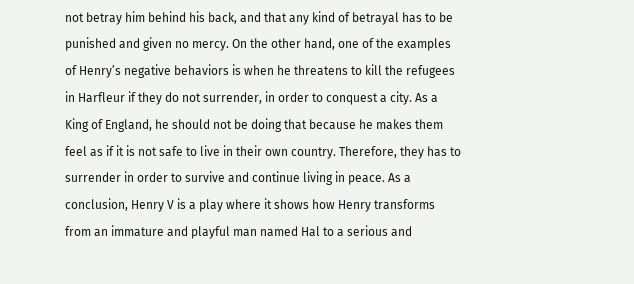not betray him behind his back, and that any kind of betrayal has to be punished and given no mercy. On the other hand, one of the examples of Henry’s negative behaviors is when he threatens to kill the refugees in Harfleur if they do not surrender, in order to conquest a city. As a King of England, he should not be doing that because he makes them feel as if it is not safe to live in their own country. Therefore, they has to surrender in order to survive and continue living in peace. As a conclusion, Henry V is a play where it shows how Henry transforms from an immature and playful man named Hal to a serious and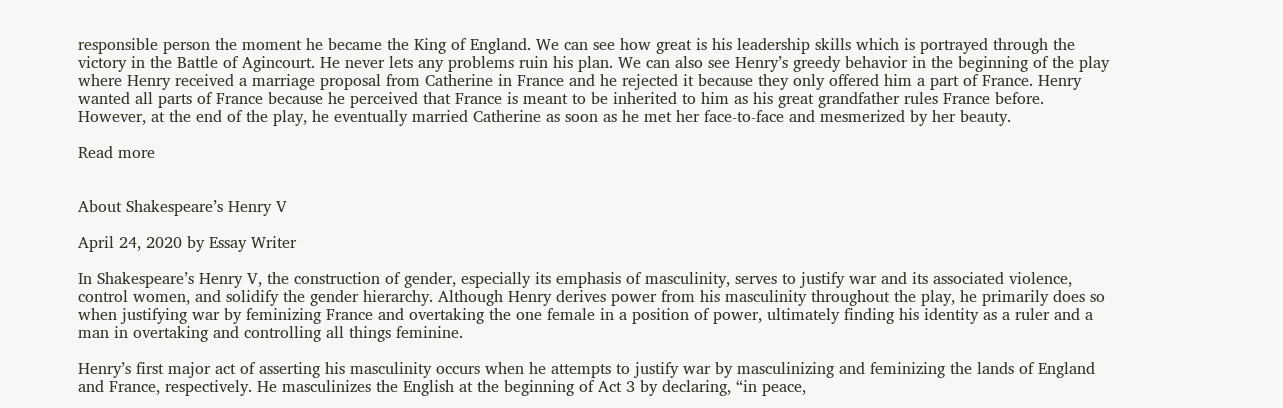responsible person the moment he became the King of England. We can see how great is his leadership skills which is portrayed through the victory in the Battle of Agincourt. He never lets any problems ruin his plan. We can also see Henry’s greedy behavior in the beginning of the play where Henry received a marriage proposal from Catherine in France and he rejected it because they only offered him a part of France. Henry wanted all parts of France because he perceived that France is meant to be inherited to him as his great grandfather rules France before. However, at the end of the play, he eventually married Catherine as soon as he met her face-to-face and mesmerized by her beauty.

Read more


About Shakespeare’s Henry V

April 24, 2020 by Essay Writer

In Shakespeare’s Henry V, the construction of gender, especially its emphasis of masculinity, serves to justify war and its associated violence, control women, and solidify the gender hierarchy. Although Henry derives power from his masculinity throughout the play, he primarily does so when justifying war by feminizing France and overtaking the one female in a position of power, ultimately finding his identity as a ruler and a man in overtaking and controlling all things feminine.

Henry’s first major act of asserting his masculinity occurs when he attempts to justify war by masculinizing and feminizing the lands of England and France, respectively. He masculinizes the English at the beginning of Act 3 by declaring, “in peace,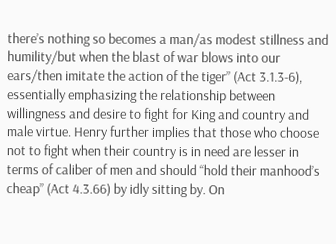there’s nothing so becomes a man/as modest stillness and humility/but when the blast of war blows into our ears/then imitate the action of the tiger” (Act 3.1.3-6), essentially emphasizing the relationship between willingness and desire to fight for King and country and male virtue. Henry further implies that those who choose not to fight when their country is in need are lesser in terms of caliber of men and should “hold their manhood’s cheap” (Act 4.3.66) by idly sitting by. On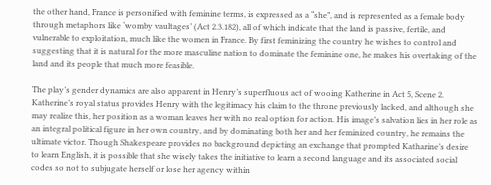the other hand, France is personified with feminine terms, is expressed as a “she”, and is represented as a female body through metaphors like ‘womby vaultages’ (Act 2.3.182), all of which indicate that the land is passive, fertile, and vulnerable to exploitation, much like the women in France. By first feminizing the country he wishes to control and suggesting that it is natural for the more masculine nation to dominate the feminine one, he makes his overtaking of the land and its people that much more feasible.

The play’s gender dynamics are also apparent in Henry’s superfluous act of wooing Katherine in Act 5, Scene 2. Katherine’s royal status provides Henry with the legitimacy his claim to the throne previously lacked, and although she may realize this, her position as a woman leaves her with no real option for action. His image’s salvation lies in her role as an integral political figure in her own country, and by dominating both her and her feminized country, he remains the ultimate victor. Though Shakespeare provides no background depicting an exchange that prompted Katharine’s desire to learn English, it is possible that she wisely takes the initiative to learn a second language and its associated social codes so not to subjugate herself or lose her agency within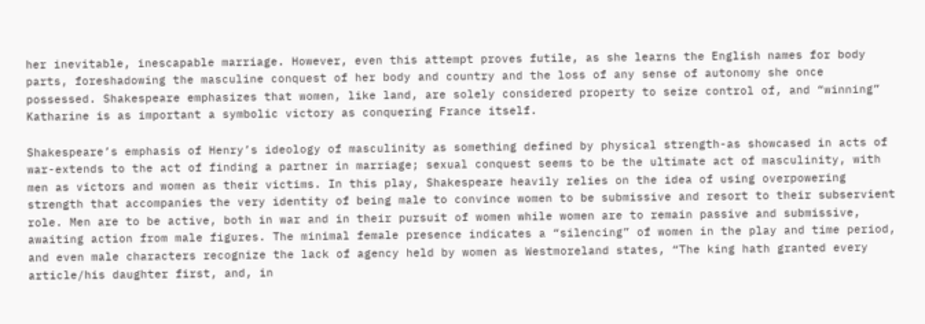her inevitable, inescapable marriage. However, even this attempt proves futile, as she learns the English names for body parts, foreshadowing the masculine conquest of her body and country and the loss of any sense of autonomy she once possessed. Shakespeare emphasizes that women, like land, are solely considered property to seize control of, and “winning” Katharine is as important a symbolic victory as conquering France itself.

Shakespeare’s emphasis of Henry’s ideology of masculinity as something defined by physical strength-as showcased in acts of war-extends to the act of finding a partner in marriage; sexual conquest seems to be the ultimate act of masculinity, with men as victors and women as their victims. In this play, Shakespeare heavily relies on the idea of using overpowering strength that accompanies the very identity of being male to convince women to be submissive and resort to their subservient role. Men are to be active, both in war and in their pursuit of women while women are to remain passive and submissive, awaiting action from male figures. The minimal female presence indicates a “silencing” of women in the play and time period, and even male characters recognize the lack of agency held by women as Westmoreland states, “The king hath granted every article/his daughter first, and, in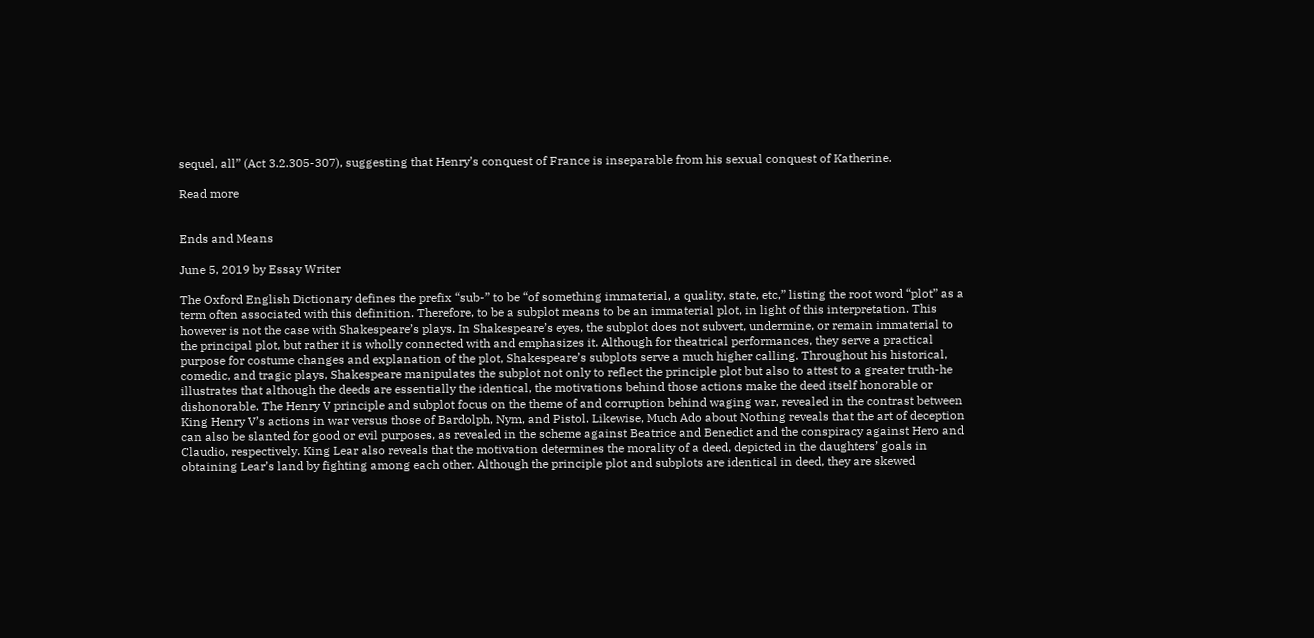sequel, all” (Act 3.2.305-307), suggesting that Henry’s conquest of France is inseparable from his sexual conquest of Katherine.

Read more


Ends and Means

June 5, 2019 by Essay Writer

The Oxford English Dictionary defines the prefix “sub-” to be “of something immaterial, a quality, state, etc,” listing the root word “plot” as a term often associated with this definition. Therefore, to be a subplot means to be an immaterial plot, in light of this interpretation. This however is not the case with Shakespeare’s plays. In Shakespeare’s eyes, the subplot does not subvert, undermine, or remain immaterial to the principal plot, but rather it is wholly connected with and emphasizes it. Although for theatrical performances, they serve a practical purpose for costume changes and explanation of the plot, Shakespeare’s subplots serve a much higher calling. Throughout his historical, comedic, and tragic plays, Shakespeare manipulates the subplot not only to reflect the principle plot but also to attest to a greater truth-he illustrates that although the deeds are essentially the identical, the motivations behind those actions make the deed itself honorable or dishonorable. The Henry V principle and subplot focus on the theme of and corruption behind waging war, revealed in the contrast between King Henry V’s actions in war versus those of Bardolph, Nym, and Pistol. Likewise, Much Ado about Nothing reveals that the art of deception can also be slanted for good or evil purposes, as revealed in the scheme against Beatrice and Benedict and the conspiracy against Hero and Claudio, respectively. King Lear also reveals that the motivation determines the morality of a deed, depicted in the daughters’ goals in obtaining Lear’s land by fighting among each other. Although the principle plot and subplots are identical in deed, they are skewed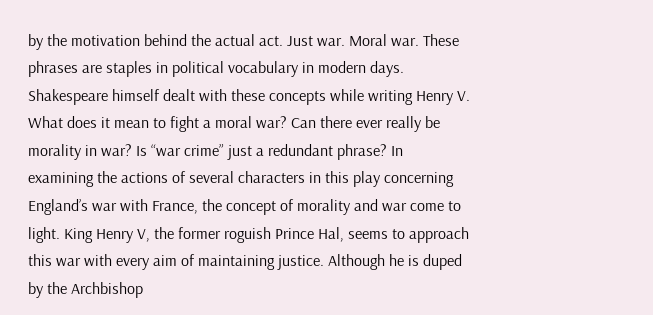by the motivation behind the actual act. Just war. Moral war. These phrases are staples in political vocabulary in modern days. Shakespeare himself dealt with these concepts while writing Henry V. What does it mean to fight a moral war? Can there ever really be morality in war? Is “war crime” just a redundant phrase? In examining the actions of several characters in this play concerning England’s war with France, the concept of morality and war come to light. King Henry V, the former roguish Prince Hal, seems to approach this war with every aim of maintaining justice. Although he is duped by the Archbishop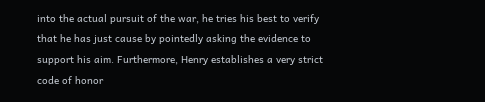into the actual pursuit of the war, he tries his best to verify that he has just cause by pointedly asking the evidence to support his aim. Furthermore, Henry establishes a very strict code of honor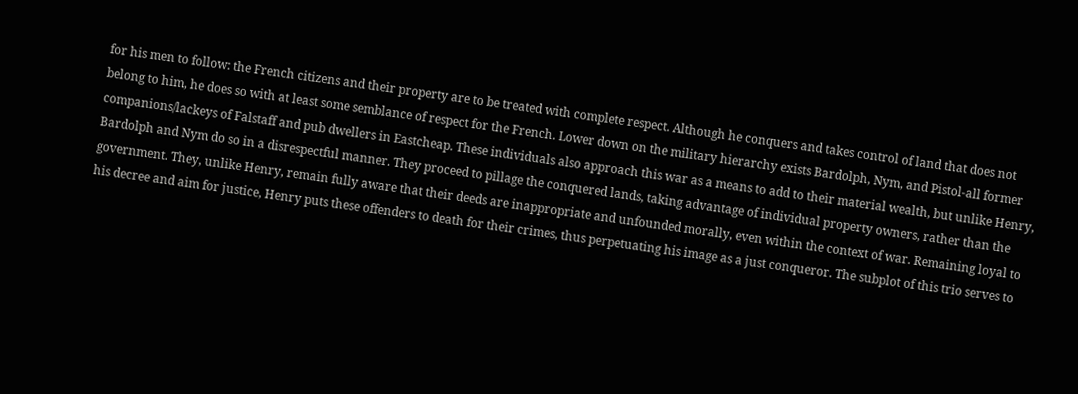for his men to follow: the French citizens and their property are to be treated with complete respect. Although he conquers and takes control of land that does not belong to him, he does so with at least some semblance of respect for the French. Lower down on the military hierarchy exists Bardolph, Nym, and Pistol-all former companions/lackeys of Falstaff and pub dwellers in Eastcheap. These individuals also approach this war as a means to add to their material wealth, but unlike Henry, Bardolph and Nym do so in a disrespectful manner. They proceed to pillage the conquered lands, taking advantage of individual property owners, rather than the government. They, unlike Henry, remain fully aware that their deeds are inappropriate and unfounded morally, even within the context of war. Remaining loyal to his decree and aim for justice, Henry puts these offenders to death for their crimes, thus perpetuating his image as a just conqueror. The subplot of this trio serves to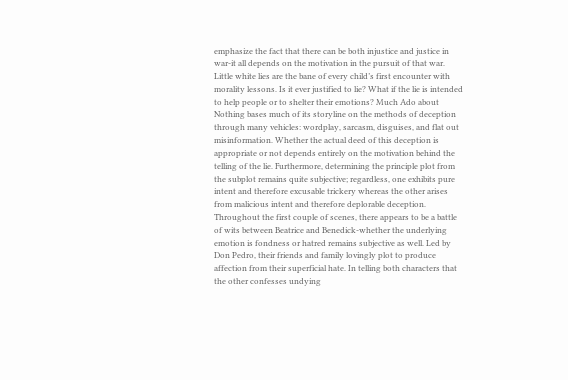emphasize the fact that there can be both injustice and justice in war-it all depends on the motivation in the pursuit of that war. Little white lies are the bane of every child’s first encounter with morality lessons. Is it ever justified to lie? What if the lie is intended to help people or to shelter their emotions? Much Ado about Nothing bases much of its storyline on the methods of deception through many vehicles: wordplay, sarcasm, disguises, and flat out misinformation. Whether the actual deed of this deception is appropriate or not depends entirely on the motivation behind the telling of the lie. Furthermore, determining the principle plot from the subplot remains quite subjective; regardless, one exhibits pure intent and therefore excusable trickery whereas the other arises from malicious intent and therefore deplorable deception. Throughout the first couple of scenes, there appears to be a battle of wits between Beatrice and Benedick-whether the underlying emotion is fondness or hatred remains subjective as well. Led by Don Pedro, their friends and family lovingly plot to produce affection from their superficial hate. In telling both characters that the other confesses undying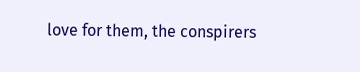love for them, the conspirers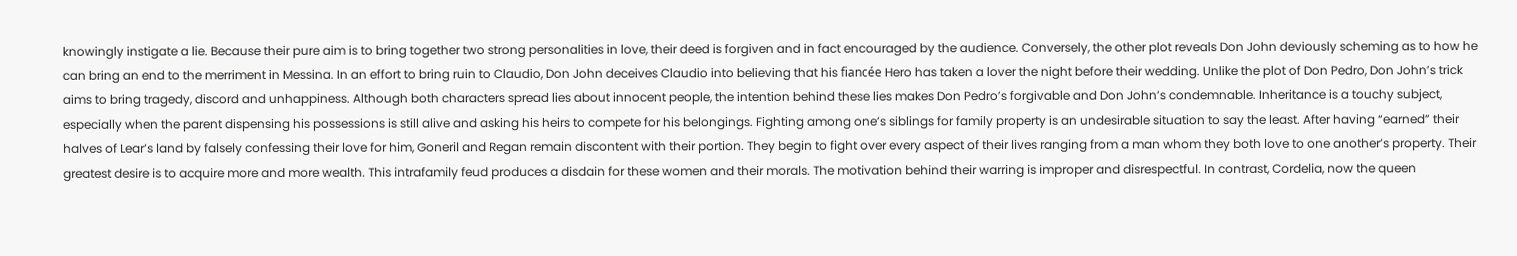knowingly instigate a lie. Because their pure aim is to bring together two strong personalities in love, their deed is forgiven and in fact encouraged by the audience. Conversely, the other plot reveals Don John deviously scheming as to how he can bring an end to the merriment in Messina. In an effort to bring ruin to Claudio, Don John deceives Claudio into believing that his fiancée Hero has taken a lover the night before their wedding. Unlike the plot of Don Pedro, Don John’s trick aims to bring tragedy, discord and unhappiness. Although both characters spread lies about innocent people, the intention behind these lies makes Don Pedro’s forgivable and Don John’s condemnable. Inheritance is a touchy subject, especially when the parent dispensing his possessions is still alive and asking his heirs to compete for his belongings. Fighting among one’s siblings for family property is an undesirable situation to say the least. After having “earned” their halves of Lear’s land by falsely confessing their love for him, Goneril and Regan remain discontent with their portion. They begin to fight over every aspect of their lives ranging from a man whom they both love to one another’s property. Their greatest desire is to acquire more and more wealth. This intrafamily feud produces a disdain for these women and their morals. The motivation behind their warring is improper and disrespectful. In contrast, Cordelia, now the queen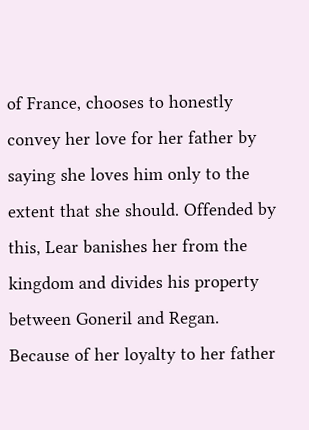of France, chooses to honestly convey her love for her father by saying she loves him only to the extent that she should. Offended by this, Lear banishes her from the kingdom and divides his property between Goneril and Regan. Because of her loyalty to her father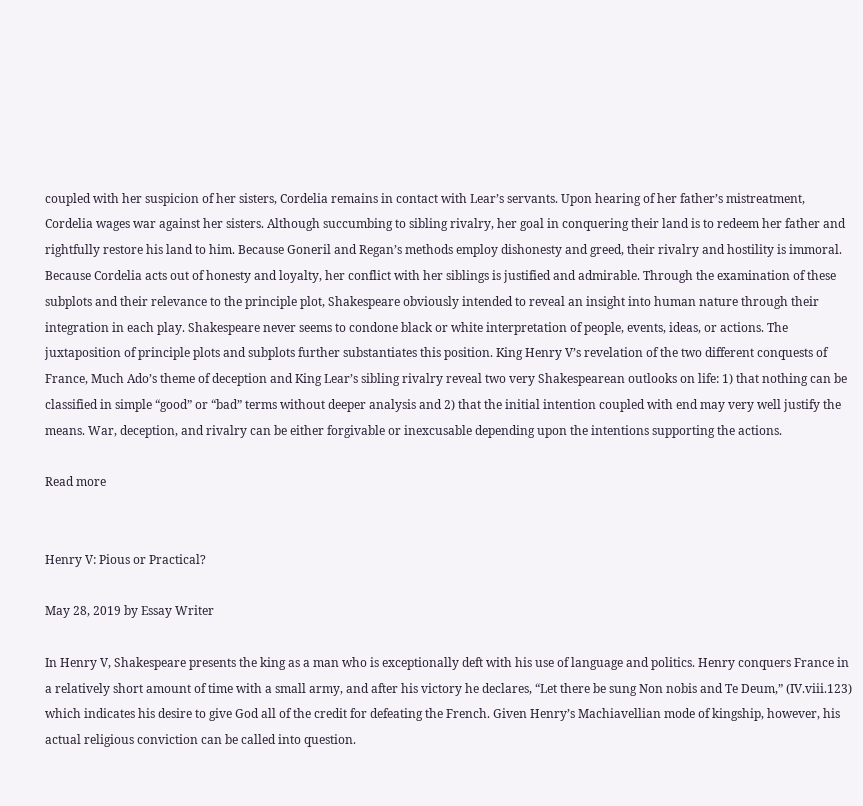coupled with her suspicion of her sisters, Cordelia remains in contact with Lear’s servants. Upon hearing of her father’s mistreatment, Cordelia wages war against her sisters. Although succumbing to sibling rivalry, her goal in conquering their land is to redeem her father and rightfully restore his land to him. Because Goneril and Regan’s methods employ dishonesty and greed, their rivalry and hostility is immoral. Because Cordelia acts out of honesty and loyalty, her conflict with her siblings is justified and admirable. Through the examination of these subplots and their relevance to the principle plot, Shakespeare obviously intended to reveal an insight into human nature through their integration in each play. Shakespeare never seems to condone black or white interpretation of people, events, ideas, or actions. The juxtaposition of principle plots and subplots further substantiates this position. King Henry V’s revelation of the two different conquests of France, Much Ado’s theme of deception and King Lear’s sibling rivalry reveal two very Shakespearean outlooks on life: 1) that nothing can be classified in simple “good” or “bad” terms without deeper analysis and 2) that the initial intention coupled with end may very well justify the means. War, deception, and rivalry can be either forgivable or inexcusable depending upon the intentions supporting the actions.

Read more


Henry V: Pious or Practical?

May 28, 2019 by Essay Writer

In Henry V, Shakespeare presents the king as a man who is exceptionally deft with his use of language and politics. Henry conquers France in a relatively short amount of time with a small army, and after his victory he declares, “Let there be sung Non nobis and Te Deum,” (IV.viii.123) which indicates his desire to give God all of the credit for defeating the French. Given Henry’s Machiavellian mode of kingship, however, his actual religious conviction can be called into question.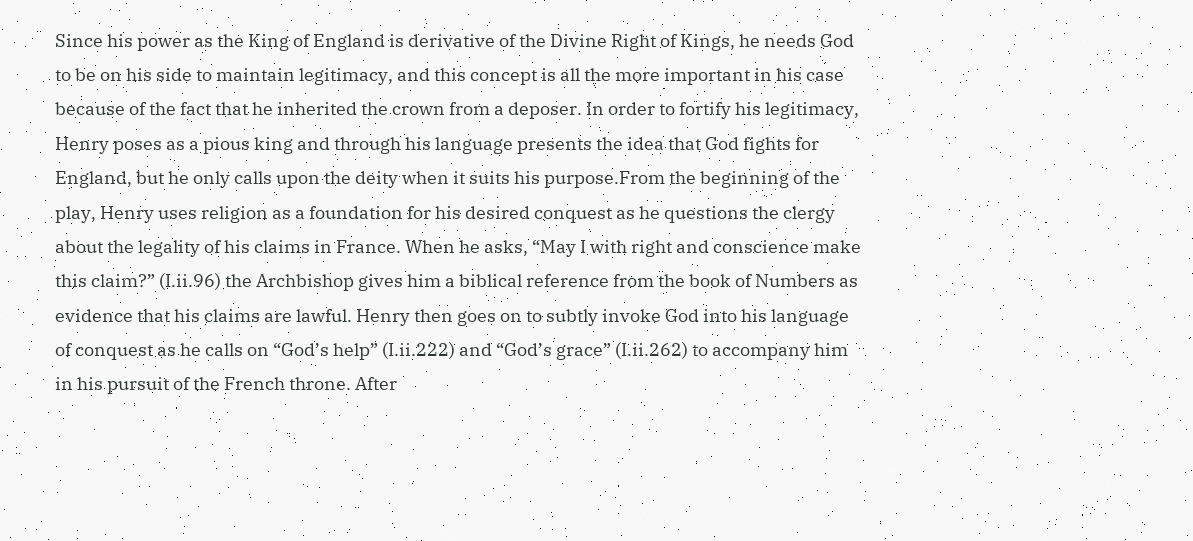Since his power as the King of England is derivative of the Divine Right of Kings, he needs God to be on his side to maintain legitimacy, and this concept is all the more important in his case because of the fact that he inherited the crown from a deposer. In order to fortify his legitimacy, Henry poses as a pious king and through his language presents the idea that God fights for England, but he only calls upon the deity when it suits his purpose.From the beginning of the play, Henry uses religion as a foundation for his desired conquest as he questions the clergy about the legality of his claims in France. When he asks, “May I with right and conscience make this claim?” (I.ii.96) the Archbishop gives him a biblical reference from the book of Numbers as evidence that his claims are lawful. Henry then goes on to subtly invoke God into his language of conquest as he calls on “God’s help” (I.ii.222) and “God’s grace” (I.ii.262) to accompany him in his pursuit of the French throne. After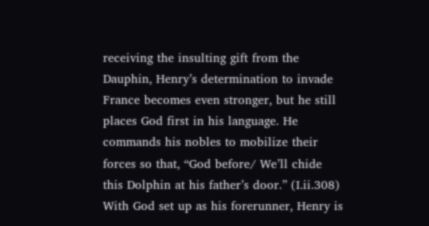receiving the insulting gift from the Dauphin, Henry’s determination to invade France becomes even stronger, but he still places God first in his language. He commands his nobles to mobilize their forces so that, “God before/ We’ll chide this Dolphin at his father’s door.” (I.ii.308) With God set up as his forerunner, Henry is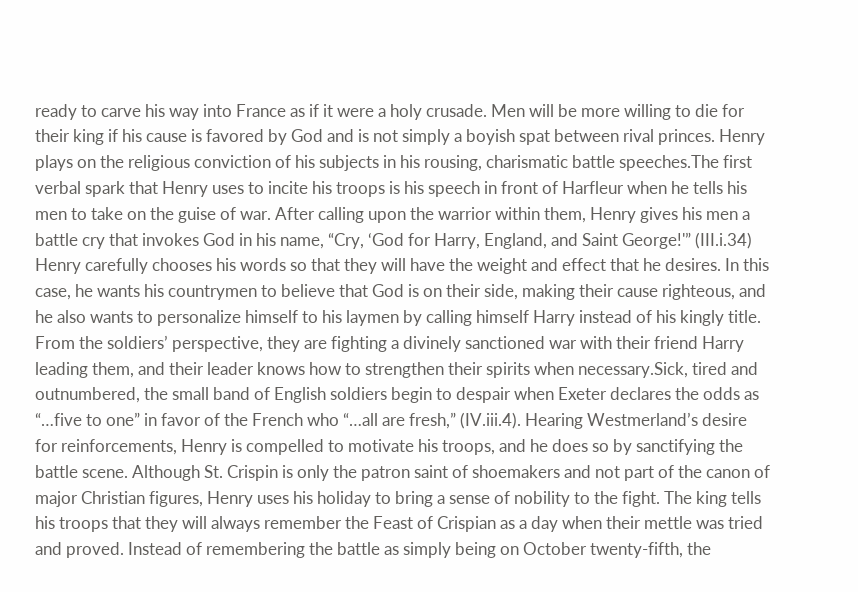ready to carve his way into France as if it were a holy crusade. Men will be more willing to die for their king if his cause is favored by God and is not simply a boyish spat between rival princes. Henry plays on the religious conviction of his subjects in his rousing, charismatic battle speeches.The first verbal spark that Henry uses to incite his troops is his speech in front of Harfleur when he tells his men to take on the guise of war. After calling upon the warrior within them, Henry gives his men a battle cry that invokes God in his name, “Cry, ‘God for Harry, England, and Saint George!'” (III.i.34) Henry carefully chooses his words so that they will have the weight and effect that he desires. In this case, he wants his countrymen to believe that God is on their side, making their cause righteous, and he also wants to personalize himself to his laymen by calling himself Harry instead of his kingly title. From the soldiers’ perspective, they are fighting a divinely sanctioned war with their friend Harry leading them, and their leader knows how to strengthen their spirits when necessary.Sick, tired and outnumbered, the small band of English soldiers begin to despair when Exeter declares the odds as “…five to one” in favor of the French who “…all are fresh,” (IV.iii.4). Hearing Westmerland’s desire for reinforcements, Henry is compelled to motivate his troops, and he does so by sanctifying the battle scene. Although St. Crispin is only the patron saint of shoemakers and not part of the canon of major Christian figures, Henry uses his holiday to bring a sense of nobility to the fight. The king tells his troops that they will always remember the Feast of Crispian as a day when their mettle was tried and proved. Instead of remembering the battle as simply being on October twenty-fifth, the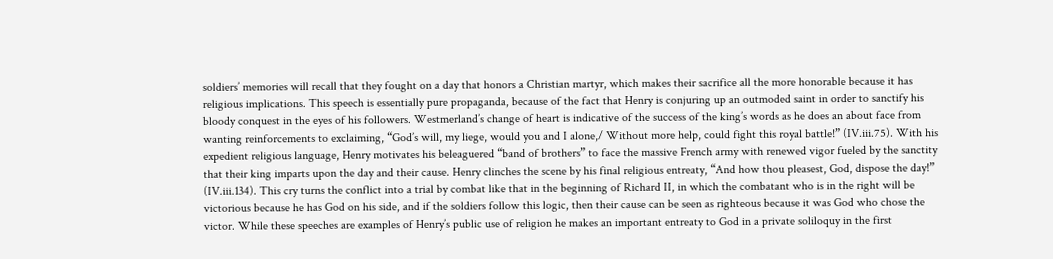soldiers’ memories will recall that they fought on a day that honors a Christian martyr, which makes their sacrifice all the more honorable because it has religious implications. This speech is essentially pure propaganda, because of the fact that Henry is conjuring up an outmoded saint in order to sanctify his bloody conquest in the eyes of his followers. Westmerland’s change of heart is indicative of the success of the king’s words as he does an about face from wanting reinforcements to exclaiming, “God’s will, my liege, would you and I alone,/ Without more help, could fight this royal battle!” (IV.iii.75). With his expedient religious language, Henry motivates his beleaguered “band of brothers” to face the massive French army with renewed vigor fueled by the sanctity that their king imparts upon the day and their cause. Henry clinches the scene by his final religious entreaty, “And how thou pleasest, God, dispose the day!” (IV.iii.134). This cry turns the conflict into a trial by combat like that in the beginning of Richard II, in which the combatant who is in the right will be victorious because he has God on his side, and if the soldiers follow this logic, then their cause can be seen as righteous because it was God who chose the victor. While these speeches are examples of Henry’s public use of religion he makes an important entreaty to God in a private soliloquy in the first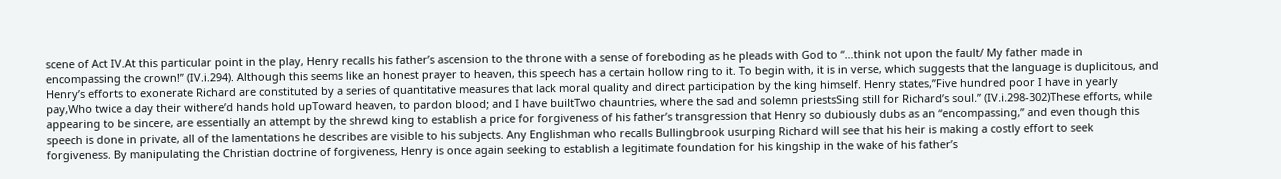scene of Act IV.At this particular point in the play, Henry recalls his father’s ascension to the throne with a sense of foreboding as he pleads with God to “…think not upon the fault/ My father made in encompassing the crown!” (IV.i.294). Although this seems like an honest prayer to heaven, this speech has a certain hollow ring to it. To begin with, it is in verse, which suggests that the language is duplicitous, and Henry’s efforts to exonerate Richard are constituted by a series of quantitative measures that lack moral quality and direct participation by the king himself. Henry states,”Five hundred poor I have in yearly pay,Who twice a day their withere’d hands hold upToward heaven, to pardon blood; and I have builtTwo chauntries, where the sad and solemn priestsSing still for Richard’s soul.” (IV.i.298-302)These efforts, while appearing to be sincere, are essentially an attempt by the shrewd king to establish a price for forgiveness of his father’s transgression that Henry so dubiously dubs as an “encompassing,” and even though this speech is done in private, all of the lamentations he describes are visible to his subjects. Any Englishman who recalls Bullingbrook usurping Richard will see that his heir is making a costly effort to seek forgiveness. By manipulating the Christian doctrine of forgiveness, Henry is once again seeking to establish a legitimate foundation for his kingship in the wake of his father’s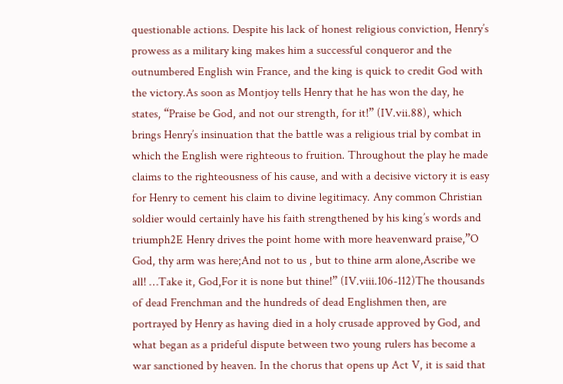questionable actions. Despite his lack of honest religious conviction, Henry’s prowess as a military king makes him a successful conqueror and the outnumbered English win France, and the king is quick to credit God with the victory.As soon as Montjoy tells Henry that he has won the day, he states, “Praise be God, and not our strength, for it!” (IV.vii.88), which brings Henry’s insinuation that the battle was a religious trial by combat in which the English were righteous to fruition. Throughout the play he made claims to the righteousness of his cause, and with a decisive victory it is easy for Henry to cement his claim to divine legitimacy. Any common Christian soldier would certainly have his faith strengthened by his king’s words and triumph2E Henry drives the point home with more heavenward praise,”O God, thy arm was here;And not to us , but to thine arm alone,Ascribe we all! …Take it, God,For it is none but thine!” (IV.viii.106-112)The thousands of dead Frenchman and the hundreds of dead Englishmen then, are portrayed by Henry as having died in a holy crusade approved by God, and what began as a prideful dispute between two young rulers has become a war sanctioned by heaven. In the chorus that opens up Act V, it is said that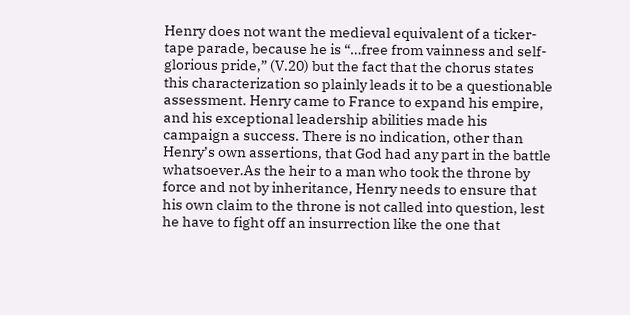Henry does not want the medieval equivalent of a ticker-tape parade, because he is “…free from vainness and self-glorious pride,” (V.20) but the fact that the chorus states this characterization so plainly leads it to be a questionable assessment. Henry came to France to expand his empire, and his exceptional leadership abilities made his campaign a success. There is no indication, other than Henry’s own assertions, that God had any part in the battle whatsoever.As the heir to a man who took the throne by force and not by inheritance, Henry needs to ensure that his own claim to the throne is not called into question, lest he have to fight off an insurrection like the one that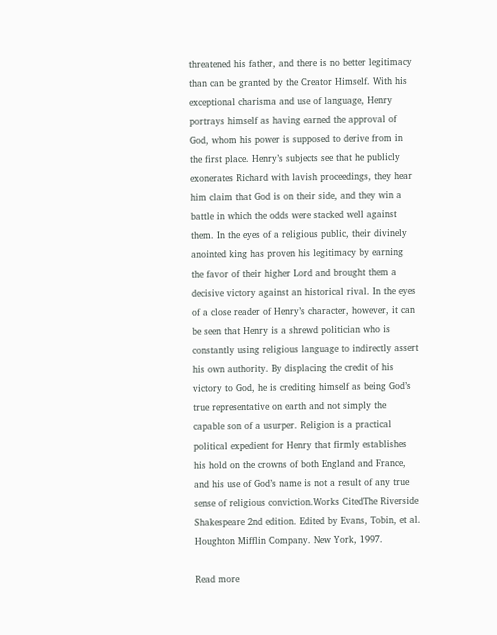threatened his father, and there is no better legitimacy than can be granted by the Creator Himself. With his exceptional charisma and use of language, Henry portrays himself as having earned the approval of God, whom his power is supposed to derive from in the first place. Henry’s subjects see that he publicly exonerates Richard with lavish proceedings, they hear him claim that God is on their side, and they win a battle in which the odds were stacked well against them. In the eyes of a religious public, their divinely anointed king has proven his legitimacy by earning the favor of their higher Lord and brought them a decisive victory against an historical rival. In the eyes of a close reader of Henry’s character, however, it can be seen that Henry is a shrewd politician who is constantly using religious language to indirectly assert his own authority. By displacing the credit of his victory to God, he is crediting himself as being God’s true representative on earth and not simply the capable son of a usurper. Religion is a practical political expedient for Henry that firmly establishes his hold on the crowns of both England and France, and his use of God’s name is not a result of any true sense of religious conviction.Works CitedThe Riverside Shakespeare 2nd edition. Edited by Evans, Tobin, et al. Houghton Mifflin Company. New York, 1997.

Read more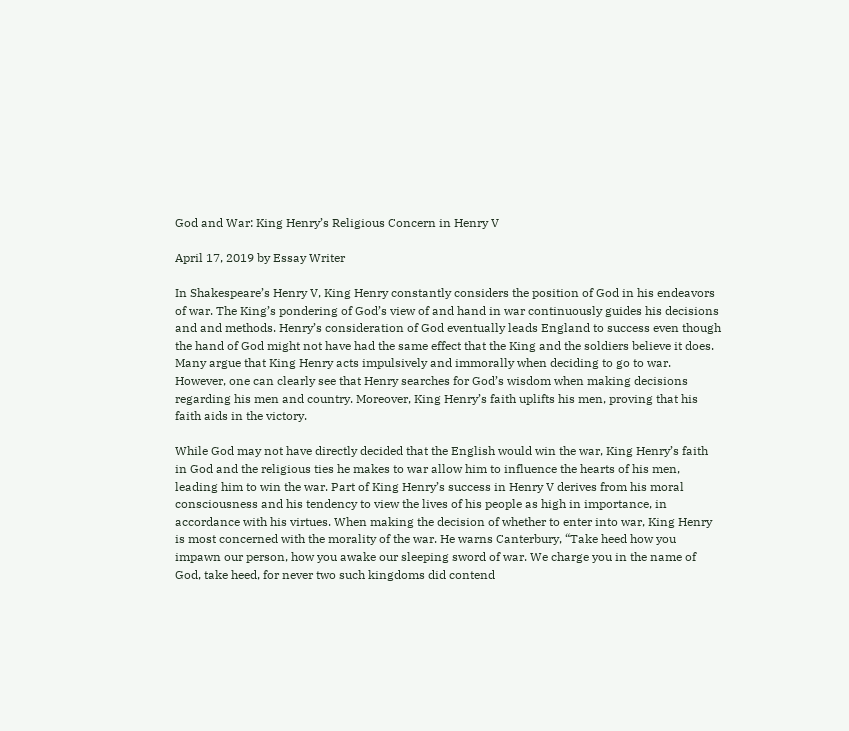God and War: King Henry’s Religious Concern in Henry V

April 17, 2019 by Essay Writer

In Shakespeare’s Henry V, King Henry constantly considers the position of God in his endeavors of war. The King’s pondering of God’s view of and hand in war continuously guides his decisions and and methods. Henry’s consideration of God eventually leads England to success even though the hand of God might not have had the same effect that the King and the soldiers believe it does. Many argue that King Henry acts impulsively and immorally when deciding to go to war. However, one can clearly see that Henry searches for God’s wisdom when making decisions regarding his men and country. Moreover, King Henry’s faith uplifts his men, proving that his faith aids in the victory.

While God may not have directly decided that the English would win the war, King Henry’s faith in God and the religious ties he makes to war allow him to influence the hearts of his men, leading him to win the war. Part of King Henry’s success in Henry V derives from his moral consciousness and his tendency to view the lives of his people as high in importance, in accordance with his virtues. When making the decision of whether to enter into war, King Henry is most concerned with the morality of the war. He warns Canterbury, “Take heed how you impawn our person, how you awake our sleeping sword of war. We charge you in the name of God, take heed, for never two such kingdoms did contend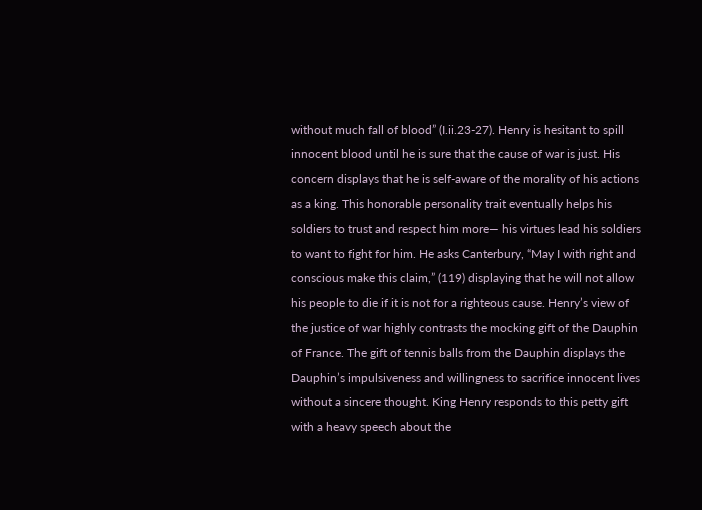without much fall of blood” (I.ii.23-27). Henry is hesitant to spill innocent blood until he is sure that the cause of war is just. His concern displays that he is self-aware of the morality of his actions as a king. This honorable personality trait eventually helps his soldiers to trust and respect him more— his virtues lead his soldiers to want to fight for him. He asks Canterbury, “May I with right and conscious make this claim,” (119) displaying that he will not allow his people to die if it is not for a righteous cause. Henry’s view of the justice of war highly contrasts the mocking gift of the Dauphin of France. The gift of tennis balls from the Dauphin displays the Dauphin’s impulsiveness and willingness to sacrifice innocent lives without a sincere thought. King Henry responds to this petty gift with a heavy speech about the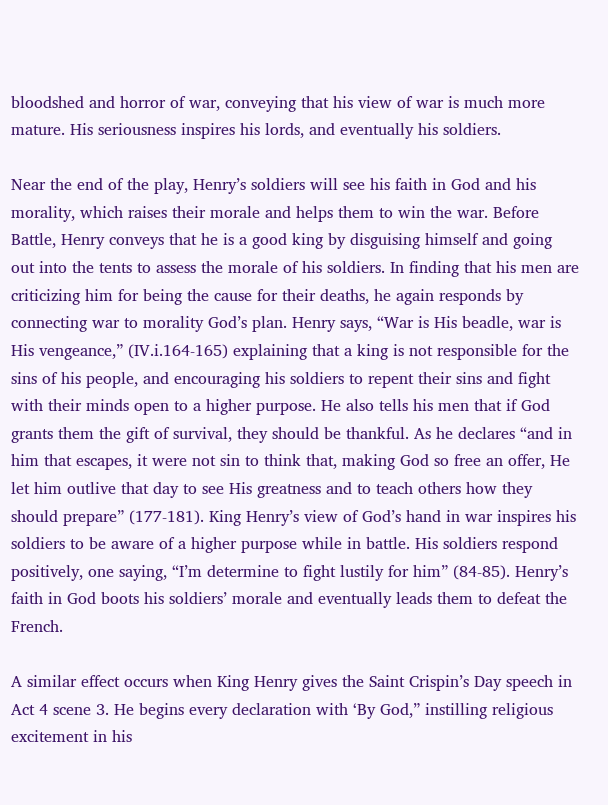bloodshed and horror of war, conveying that his view of war is much more mature. His seriousness inspires his lords, and eventually his soldiers.

Near the end of the play, Henry’s soldiers will see his faith in God and his morality, which raises their morale and helps them to win the war. Before Battle, Henry conveys that he is a good king by disguising himself and going out into the tents to assess the morale of his soldiers. In finding that his men are criticizing him for being the cause for their deaths, he again responds by connecting war to morality God’s plan. Henry says, “War is His beadle, war is His vengeance,” (IV.i.164-165) explaining that a king is not responsible for the sins of his people, and encouraging his soldiers to repent their sins and fight with their minds open to a higher purpose. He also tells his men that if God grants them the gift of survival, they should be thankful. As he declares “and in him that escapes, it were not sin to think that, making God so free an offer, He let him outlive that day to see His greatness and to teach others how they should prepare” (177-181). King Henry’s view of God’s hand in war inspires his soldiers to be aware of a higher purpose while in battle. His soldiers respond positively, one saying, “I’m determine to fight lustily for him” (84-85). Henry’s faith in God boots his soldiers’ morale and eventually leads them to defeat the French.

A similar effect occurs when King Henry gives the Saint Crispin’s Day speech in Act 4 scene 3. He begins every declaration with ‘By God,” instilling religious excitement in his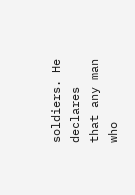soldiers. He declares that any man who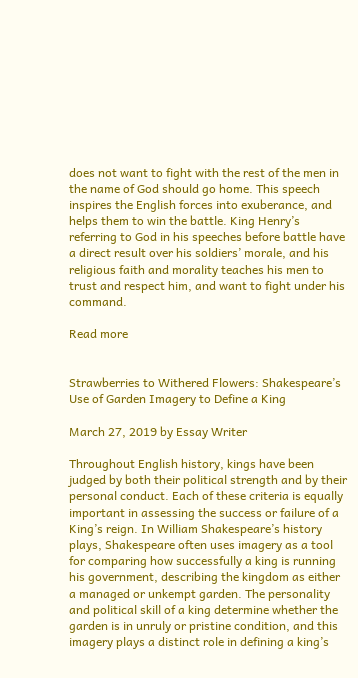does not want to fight with the rest of the men in the name of God should go home. This speech inspires the English forces into exuberance, and helps them to win the battle. King Henry’s referring to God in his speeches before battle have a direct result over his soldiers’ morale, and his religious faith and morality teaches his men to trust and respect him, and want to fight under his command.

Read more


Strawberries to Withered Flowers: Shakespeare’s Use of Garden Imagery to Define a King

March 27, 2019 by Essay Writer

Throughout English history, kings have been judged by both their political strength and by their personal conduct. Each of these criteria is equally important in assessing the success or failure of a King’s reign. In William Shakespeare’s history plays, Shakespeare often uses imagery as a tool for comparing how successfully a king is running his government, describing the kingdom as either a managed or unkempt garden. The personality and political skill of a king determine whether the garden is in unruly or pristine condition, and this imagery plays a distinct role in defining a king’s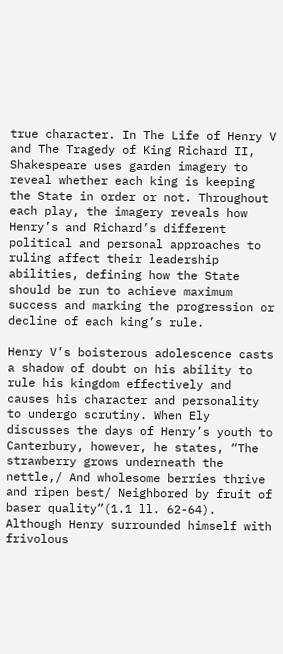true character. In The Life of Henry V and The Tragedy of King Richard II, Shakespeare uses garden imagery to reveal whether each king is keeping the State in order or not. Throughout each play, the imagery reveals how Henry’s and Richard’s different political and personal approaches to ruling affect their leadership abilities, defining how the State should be run to achieve maximum success and marking the progression or decline of each king’s rule.

Henry V’s boisterous adolescence casts a shadow of doubt on his ability to rule his kingdom effectively and causes his character and personality to undergo scrutiny. When Ely discusses the days of Henry’s youth to Canterbury, however, he states, “The strawberry grows underneath the nettle,/ And wholesome berries thrive and ripen best/ Neighbored by fruit of baser quality”(1.1 ll. 62-64). Although Henry surrounded himself with frivolous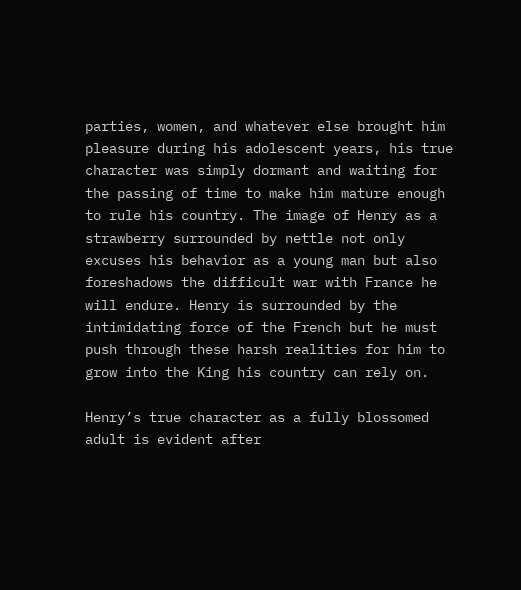parties, women, and whatever else brought him pleasure during his adolescent years, his true character was simply dormant and waiting for the passing of time to make him mature enough to rule his country. The image of Henry as a strawberry surrounded by nettle not only excuses his behavior as a young man but also foreshadows the difficult war with France he will endure. Henry is surrounded by the intimidating force of the French but he must push through these harsh realities for him to grow into the King his country can rely on.

Henry’s true character as a fully blossomed adult is evident after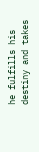he fulfills his destiny and takes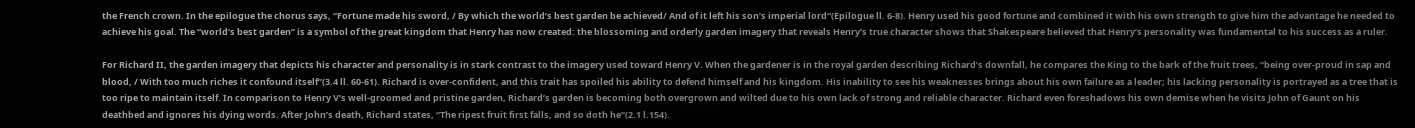the French crown. In the epilogue the chorus says, “Fortune made his sword, / By which the world’s best garden be achieved/ And of it left his son’s imperial lord”(Epilogue ll. 6-8). Henry used his good fortune and combined it with his own strength to give him the advantage he needed to achieve his goal. The “world’s best garden” is a symbol of the great kingdom that Henry has now created: the blossoming and orderly garden imagery that reveals Henry’s true character shows that Shakespeare believed that Henry’s personality was fundamental to his success as a ruler.

For Richard II, the garden imagery that depicts his character and personality is in stark contrast to the imagery used toward Henry V. When the gardener is in the royal garden describing Richard’s downfall, he compares the King to the bark of the fruit trees, “being over-proud in sap and blood, / With too much riches it confound itself”(3.4 ll. 60-61). Richard is over-confident, and this trait has spoiled his ability to defend himself and his kingdom. His inability to see his weaknesses brings about his own failure as a leader; his lacking personality is portrayed as a tree that is too ripe to maintain itself. In comparison to Henry V’s well-groomed and pristine garden, Richard’s garden is becoming both overgrown and wilted due to his own lack of strong and reliable character. Richard even foreshadows his own demise when he visits John of Gaunt on his deathbed and ignores his dying words. After John’s death, Richard states, “The ripest fruit first falls, and so doth he”(2.1 l.154).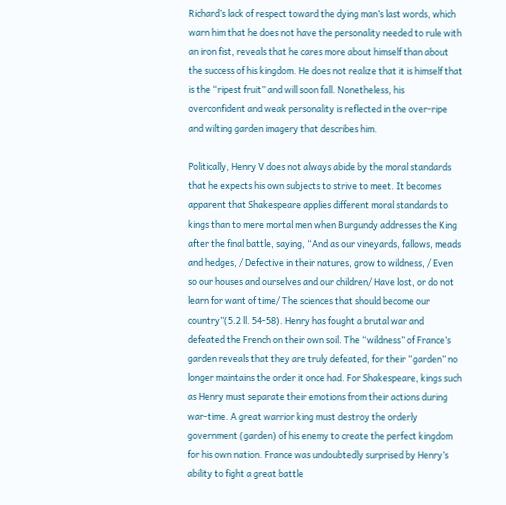Richard’s lack of respect toward the dying man’s last words, which warn him that he does not have the personality needed to rule with an iron fist, reveals that he cares more about himself than about the success of his kingdom. He does not realize that it is himself that is the “ripest fruit” and will soon fall. Nonetheless, his overconfident and weak personality is reflected in the over-ripe and wilting garden imagery that describes him.

Politically, Henry V does not always abide by the moral standards that he expects his own subjects to strive to meet. It becomes apparent that Shakespeare applies different moral standards to kings than to mere mortal men when Burgundy addresses the King after the final battle, saying, “And as our vineyards, fallows, meads and hedges, / Defective in their natures, grow to wildness, / Even so our houses and ourselves and our children/ Have lost, or do not learn for want of time/ The sciences that should become our country”(5.2 ll. 54-58). Henry has fought a brutal war and defeated the French on their own soil. The “wildness” of France’s garden reveals that they are truly defeated, for their “garden” no longer maintains the order it once had. For Shakespeare, kings such as Henry must separate their emotions from their actions during war-time. A great warrior king must destroy the orderly government (garden) of his enemy to create the perfect kingdom for his own nation. France was undoubtedly surprised by Henry’s ability to fight a great battle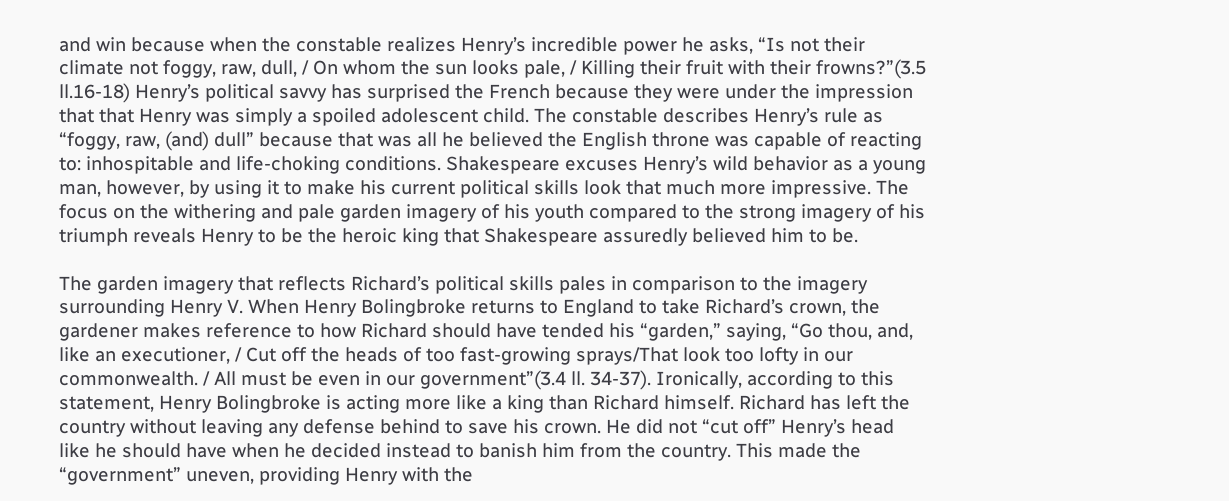and win because when the constable realizes Henry’s incredible power he asks, “Is not their climate not foggy, raw, dull, / On whom the sun looks pale, / Killing their fruit with their frowns?”(3.5 ll.16-18) Henry’s political savvy has surprised the French because they were under the impression that that Henry was simply a spoiled adolescent child. The constable describes Henry’s rule as “foggy, raw, (and) dull” because that was all he believed the English throne was capable of reacting to: inhospitable and life-choking conditions. Shakespeare excuses Henry’s wild behavior as a young man, however, by using it to make his current political skills look that much more impressive. The focus on the withering and pale garden imagery of his youth compared to the strong imagery of his triumph reveals Henry to be the heroic king that Shakespeare assuredly believed him to be.

The garden imagery that reflects Richard’s political skills pales in comparison to the imagery surrounding Henry V. When Henry Bolingbroke returns to England to take Richard’s crown, the gardener makes reference to how Richard should have tended his “garden,” saying, “Go thou, and, like an executioner, / Cut off the heads of too fast-growing sprays/That look too lofty in our commonwealth. / All must be even in our government”(3.4 ll. 34-37). Ironically, according to this statement, Henry Bolingbroke is acting more like a king than Richard himself. Richard has left the country without leaving any defense behind to save his crown. He did not “cut off” Henry’s head like he should have when he decided instead to banish him from the country. This made the “government” uneven, providing Henry with the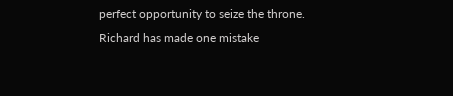perfect opportunity to seize the throne. Richard has made one mistake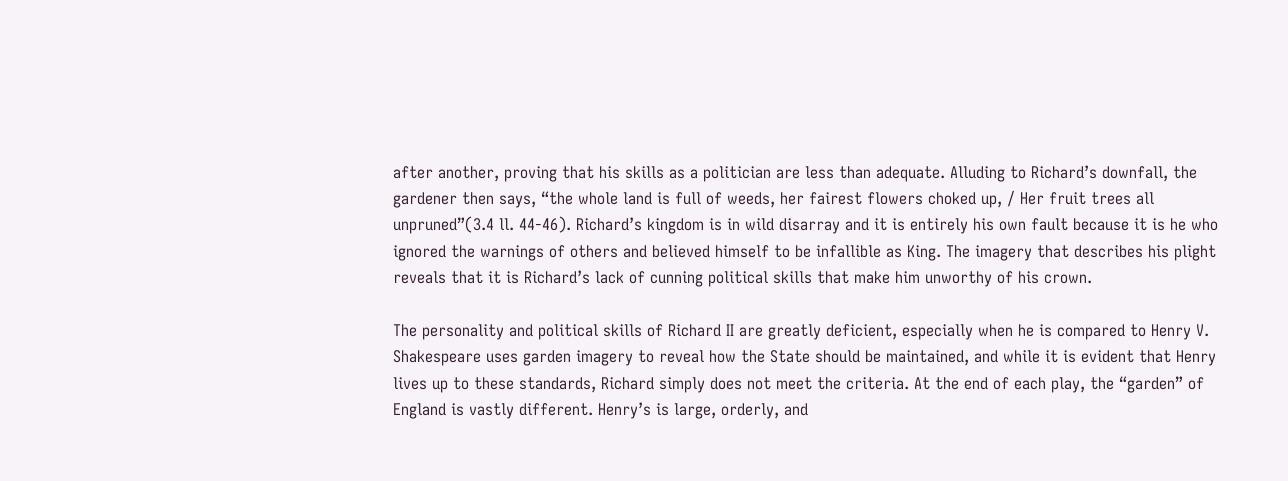after another, proving that his skills as a politician are less than adequate. Alluding to Richard’s downfall, the gardener then says, “the whole land is full of weeds, her fairest flowers choked up, / Her fruit trees all unpruned”(3.4 ll. 44-46). Richard’s kingdom is in wild disarray and it is entirely his own fault because it is he who ignored the warnings of others and believed himself to be infallible as King. The imagery that describes his plight reveals that it is Richard’s lack of cunning political skills that make him unworthy of his crown.

The personality and political skills of Richard II are greatly deficient, especially when he is compared to Henry V. Shakespeare uses garden imagery to reveal how the State should be maintained, and while it is evident that Henry lives up to these standards, Richard simply does not meet the criteria. At the end of each play, the “garden” of England is vastly different. Henry’s is large, orderly, and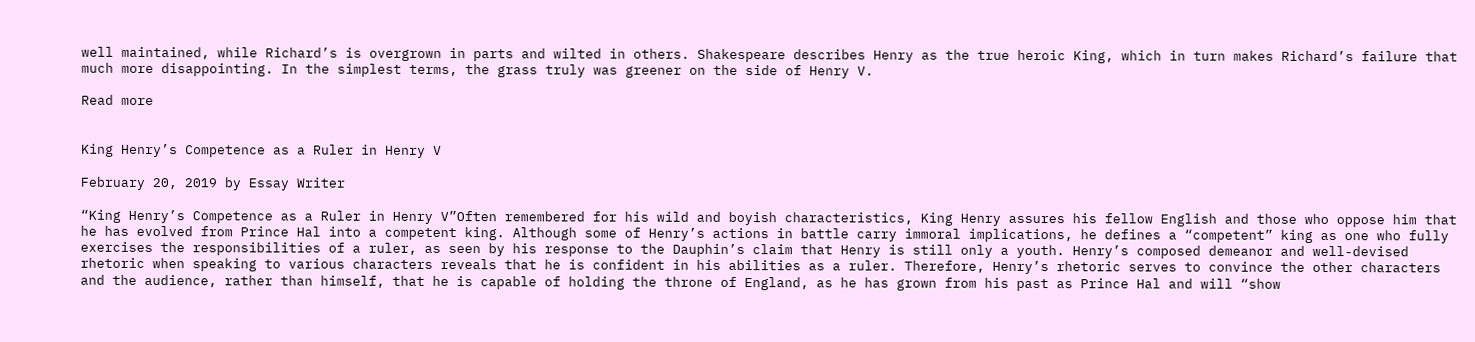well maintained, while Richard’s is overgrown in parts and wilted in others. Shakespeare describes Henry as the true heroic King, which in turn makes Richard’s failure that much more disappointing. In the simplest terms, the grass truly was greener on the side of Henry V.

Read more


King Henry’s Competence as a Ruler in Henry V

February 20, 2019 by Essay Writer

“King Henry’s Competence as a Ruler in Henry V”Often remembered for his wild and boyish characteristics, King Henry assures his fellow English and those who oppose him that he has evolved from Prince Hal into a competent king. Although some of Henry’s actions in battle carry immoral implications, he defines a “competent” king as one who fully exercises the responsibilities of a ruler, as seen by his response to the Dauphin’s claim that Henry is still only a youth. Henry’s composed demeanor and well-devised rhetoric when speaking to various characters reveals that he is confident in his abilities as a ruler. Therefore, Henry’s rhetoric serves to convince the other characters and the audience, rather than himself, that he is capable of holding the throne of England, as he has grown from his past as Prince Hal and will “show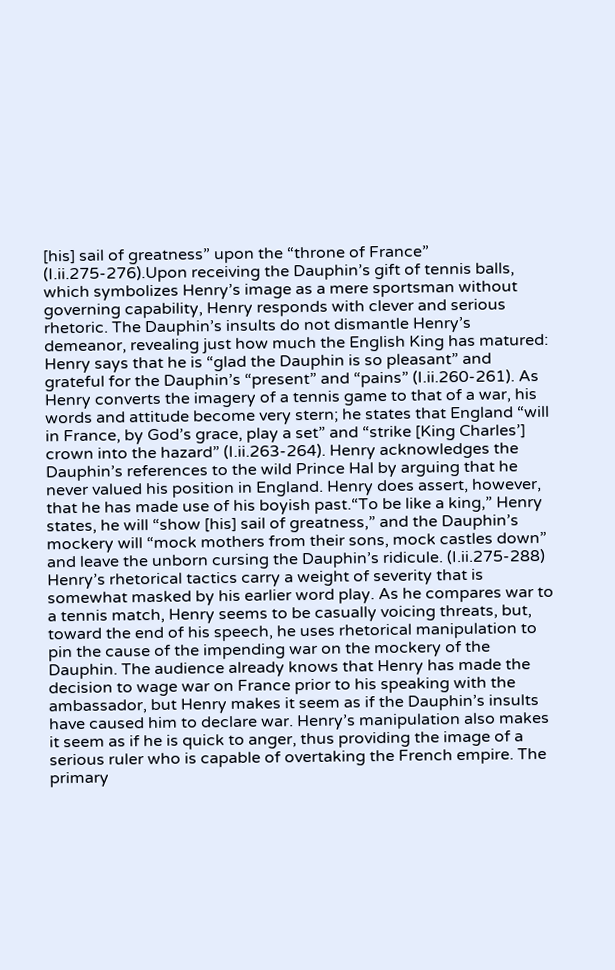[his] sail of greatness” upon the “throne of France” (I.ii.275-276).Upon receiving the Dauphin’s gift of tennis balls, which symbolizes Henry’s image as a mere sportsman without governing capability, Henry responds with clever and serious rhetoric. The Dauphin’s insults do not dismantle Henry’s demeanor, revealing just how much the English King has matured: Henry says that he is “glad the Dauphin is so pleasant” and grateful for the Dauphin’s “present” and “pains” (I.ii.260-261). As Henry converts the imagery of a tennis game to that of a war, his words and attitude become very stern; he states that England “will in France, by God’s grace, play a set” and “strike [King Charles’] crown into the hazard” (I.ii.263-264). Henry acknowledges the Dauphin’s references to the wild Prince Hal by arguing that he never valued his position in England. Henry does assert, however, that he has made use of his boyish past.“To be like a king,” Henry states, he will “show [his] sail of greatness,” and the Dauphin’s mockery will “mock mothers from their sons, mock castles down” and leave the unborn cursing the Dauphin’s ridicule. (I.ii.275-288) Henry’s rhetorical tactics carry a weight of severity that is somewhat masked by his earlier word play. As he compares war to a tennis match, Henry seems to be casually voicing threats, but, toward the end of his speech, he uses rhetorical manipulation to pin the cause of the impending war on the mockery of the Dauphin. The audience already knows that Henry has made the decision to wage war on France prior to his speaking with the ambassador, but Henry makes it seem as if the Dauphin’s insults have caused him to declare war. Henry’s manipulation also makes it seem as if he is quick to anger, thus providing the image of a serious ruler who is capable of overtaking the French empire. The primary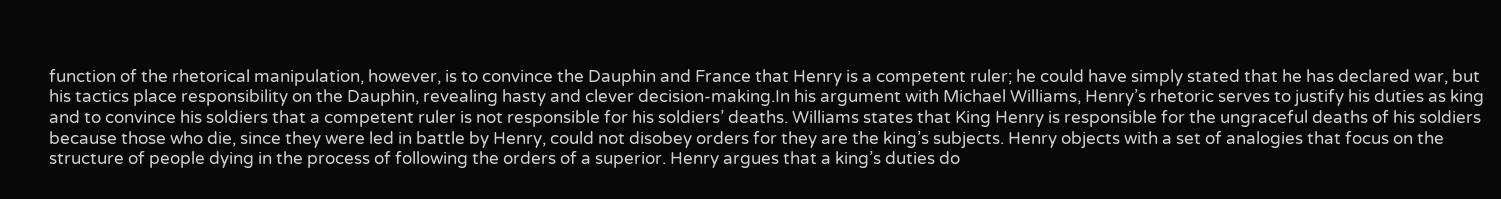function of the rhetorical manipulation, however, is to convince the Dauphin and France that Henry is a competent ruler; he could have simply stated that he has declared war, but his tactics place responsibility on the Dauphin, revealing hasty and clever decision-making.In his argument with Michael Williams, Henry’s rhetoric serves to justify his duties as king and to convince his soldiers that a competent ruler is not responsible for his soldiers’ deaths. Williams states that King Henry is responsible for the ungraceful deaths of his soldiers because those who die, since they were led in battle by Henry, could not disobey orders for they are the king’s subjects. Henry objects with a set of analogies that focus on the structure of people dying in the process of following the orders of a superior. Henry argues that a king’s duties do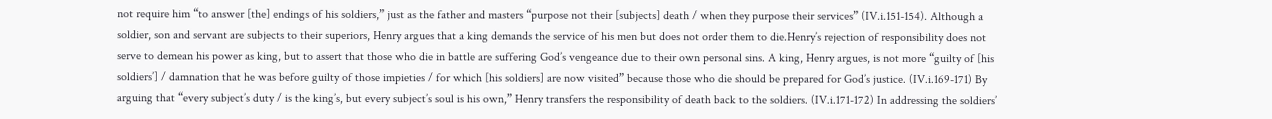not require him “to answer [the] endings of his soldiers,” just as the father and masters “purpose not their [subjects] death / when they purpose their services” (IV.i.151-154). Although a soldier, son and servant are subjects to their superiors, Henry argues that a king demands the service of his men but does not order them to die.Henry’s rejection of responsibility does not serve to demean his power as king, but to assert that those who die in battle are suffering God’s vengeance due to their own personal sins. A king, Henry argues, is not more “guilty of [his soldiers’] / damnation that he was before guilty of those impieties / for which [his soldiers] are now visited” because those who die should be prepared for God’s justice. (IV.i.169-171) By arguing that “every subject’s duty / is the king’s, but every subject’s soul is his own,” Henry transfers the responsibility of death back to the soldiers. (IV.i.171-172) In addressing the soldiers’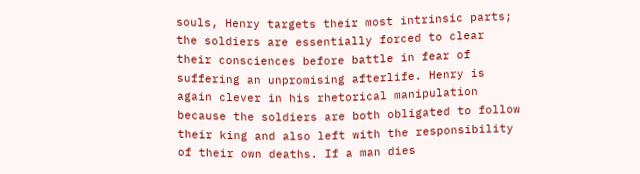souls, Henry targets their most intrinsic parts; the soldiers are essentially forced to clear their consciences before battle in fear of suffering an unpromising afterlife. Henry is again clever in his rhetorical manipulation because the soldiers are both obligated to follow their king and also left with the responsibility of their own deaths. If a man dies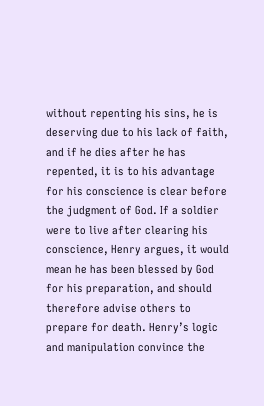without repenting his sins, he is deserving due to his lack of faith, and if he dies after he has repented, it is to his advantage for his conscience is clear before the judgment of God. If a soldier were to live after clearing his conscience, Henry argues, it would mean he has been blessed by God for his preparation, and should therefore advise others to prepare for death. Henry’s logic and manipulation convince the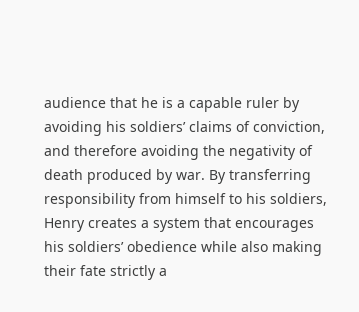audience that he is a capable ruler by avoiding his soldiers’ claims of conviction, and therefore avoiding the negativity of death produced by war. By transferring responsibility from himself to his soldiers, Henry creates a system that encourages his soldiers’ obedience while also making their fate strictly a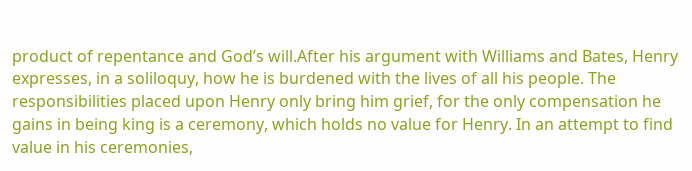product of repentance and God’s will.After his argument with Williams and Bates, Henry expresses, in a soliloquy, how he is burdened with the lives of all his people. The responsibilities placed upon Henry only bring him grief, for the only compensation he gains in being king is a ceremony, which holds no value for Henry. In an attempt to find value in his ceremonies,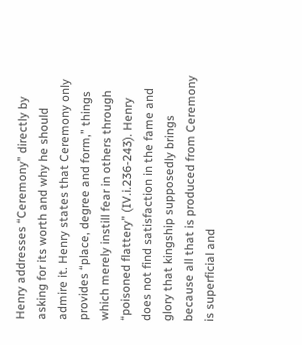Henry addresses “Ceremony” directly by asking for its worth and why he should admire it. Henry states that Ceremony only provides “place, degree and form,” things which merely instill fear in others through “poisoned flattery” (IV.i.236-243). Henry does not find satisfaction in the fame and glory that kingship supposedly brings because all that is produced from Ceremony is superficial and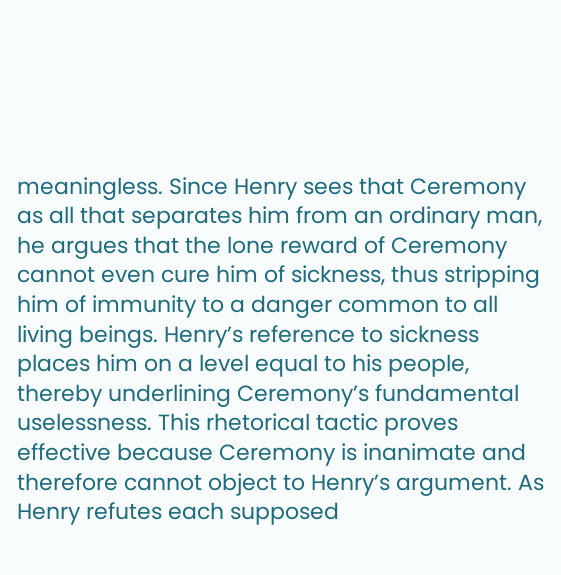meaningless. Since Henry sees that Ceremony as all that separates him from an ordinary man, he argues that the lone reward of Ceremony cannot even cure him of sickness, thus stripping him of immunity to a danger common to all living beings. Henry’s reference to sickness places him on a level equal to his people, thereby underlining Ceremony’s fundamental uselessness. This rhetorical tactic proves effective because Ceremony is inanimate and therefore cannot object to Henry’s argument. As Henry refutes each supposed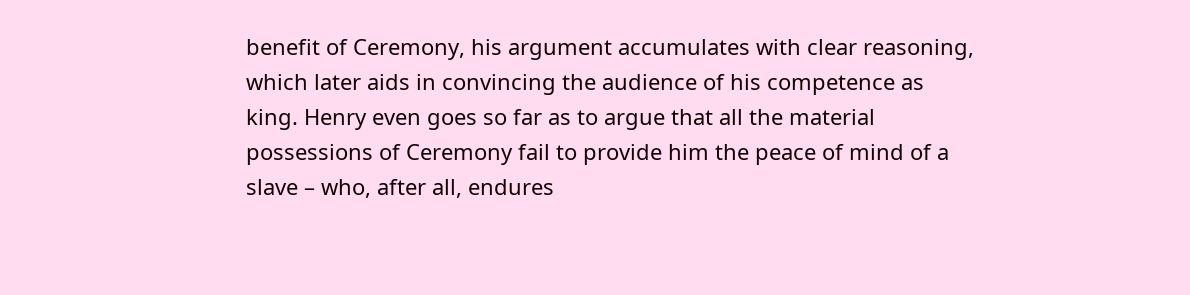benefit of Ceremony, his argument accumulates with clear reasoning, which later aids in convincing the audience of his competence as king. Henry even goes so far as to argue that all the material possessions of Ceremony fail to provide him the peace of mind of a slave – who, after all, endures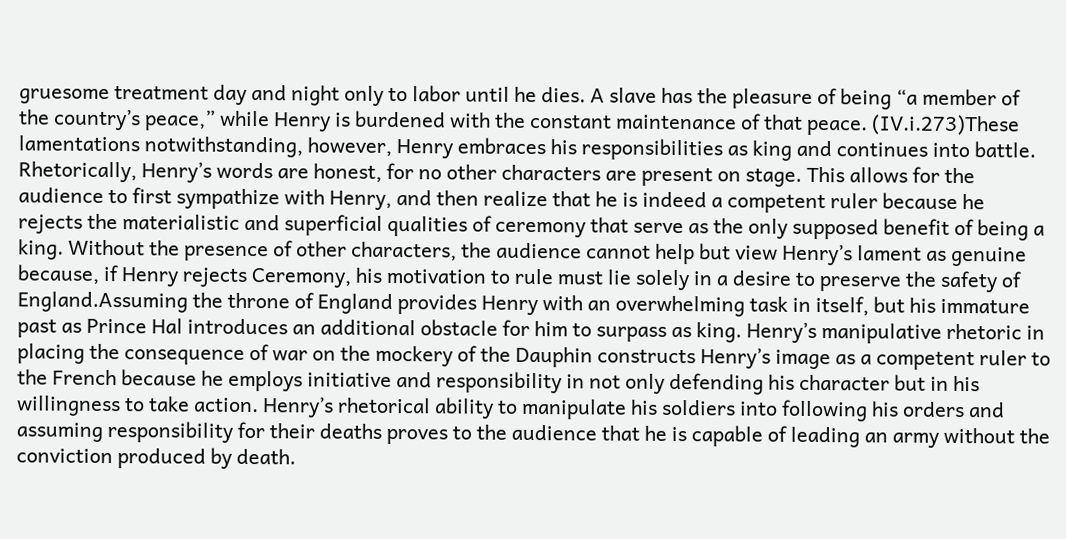gruesome treatment day and night only to labor until he dies. A slave has the pleasure of being “a member of the country’s peace,” while Henry is burdened with the constant maintenance of that peace. (IV.i.273)These lamentations notwithstanding, however, Henry embraces his responsibilities as king and continues into battle. Rhetorically, Henry’s words are honest, for no other characters are present on stage. This allows for the audience to first sympathize with Henry, and then realize that he is indeed a competent ruler because he rejects the materialistic and superficial qualities of ceremony that serve as the only supposed benefit of being a king. Without the presence of other characters, the audience cannot help but view Henry’s lament as genuine because, if Henry rejects Ceremony, his motivation to rule must lie solely in a desire to preserve the safety of England.Assuming the throne of England provides Henry with an overwhelming task in itself, but his immature past as Prince Hal introduces an additional obstacle for him to surpass as king. Henry’s manipulative rhetoric in placing the consequence of war on the mockery of the Dauphin constructs Henry’s image as a competent ruler to the French because he employs initiative and responsibility in not only defending his character but in his willingness to take action. Henry’s rhetorical ability to manipulate his soldiers into following his orders and assuming responsibility for their deaths proves to the audience that he is capable of leading an army without the conviction produced by death.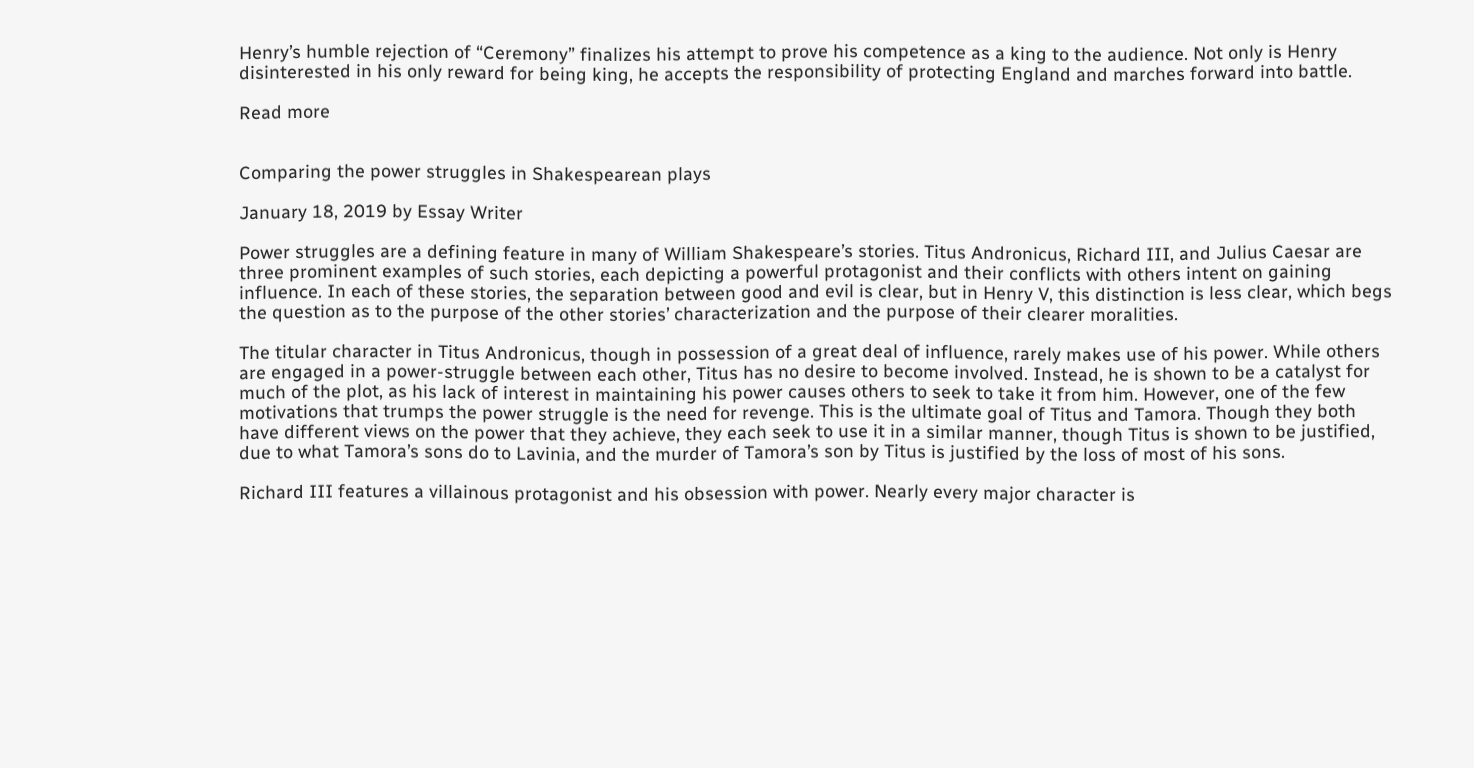Henry’s humble rejection of “Ceremony” finalizes his attempt to prove his competence as a king to the audience. Not only is Henry disinterested in his only reward for being king, he accepts the responsibility of protecting England and marches forward into battle.

Read more


Comparing the power struggles in Shakespearean plays

January 18, 2019 by Essay Writer

Power struggles are a defining feature in many of William Shakespeare’s stories. Titus Andronicus, Richard III, and Julius Caesar are three prominent examples of such stories, each depicting a powerful protagonist and their conflicts with others intent on gaining influence. In each of these stories, the separation between good and evil is clear, but in Henry V, this distinction is less clear, which begs the question as to the purpose of the other stories’ characterization and the purpose of their clearer moralities.

The titular character in Titus Andronicus, though in possession of a great deal of influence, rarely makes use of his power. While others are engaged in a power-struggle between each other, Titus has no desire to become involved. Instead, he is shown to be a catalyst for much of the plot, as his lack of interest in maintaining his power causes others to seek to take it from him. However, one of the few motivations that trumps the power struggle is the need for revenge. This is the ultimate goal of Titus and Tamora. Though they both have different views on the power that they achieve, they each seek to use it in a similar manner, though Titus is shown to be justified, due to what Tamora’s sons do to Lavinia, and the murder of Tamora’s son by Titus is justified by the loss of most of his sons.

Richard III features a villainous protagonist and his obsession with power. Nearly every major character is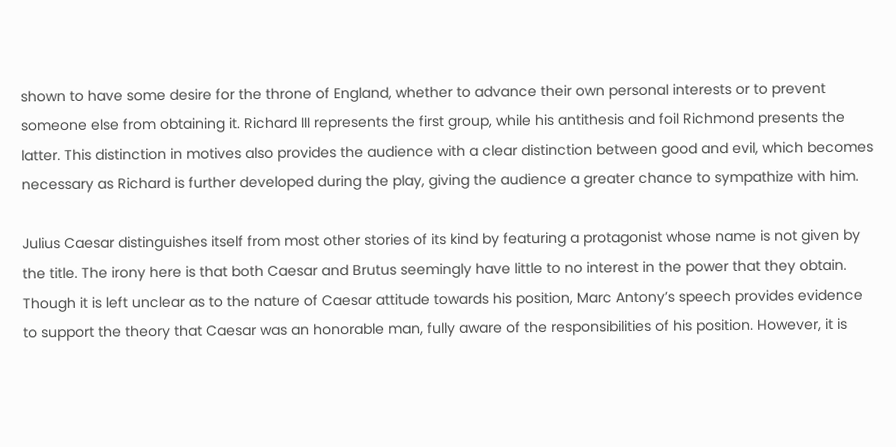shown to have some desire for the throne of England, whether to advance their own personal interests or to prevent someone else from obtaining it. Richard III represents the first group, while his antithesis and foil Richmond presents the latter. This distinction in motives also provides the audience with a clear distinction between good and evil, which becomes necessary as Richard is further developed during the play, giving the audience a greater chance to sympathize with him.

Julius Caesar distinguishes itself from most other stories of its kind by featuring a protagonist whose name is not given by the title. The irony here is that both Caesar and Brutus seemingly have little to no interest in the power that they obtain. Though it is left unclear as to the nature of Caesar attitude towards his position, Marc Antony’s speech provides evidence to support the theory that Caesar was an honorable man, fully aware of the responsibilities of his position. However, it is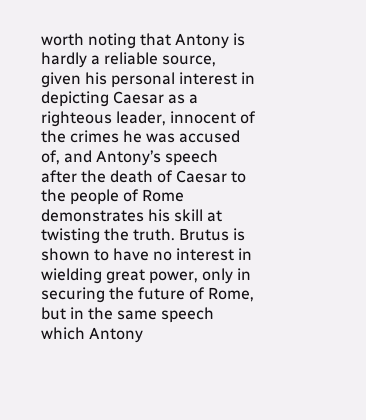worth noting that Antony is hardly a reliable source, given his personal interest in depicting Caesar as a righteous leader, innocent of the crimes he was accused of, and Antony’s speech after the death of Caesar to the people of Rome demonstrates his skill at twisting the truth. Brutus is shown to have no interest in wielding great power, only in securing the future of Rome, but in the same speech which Antony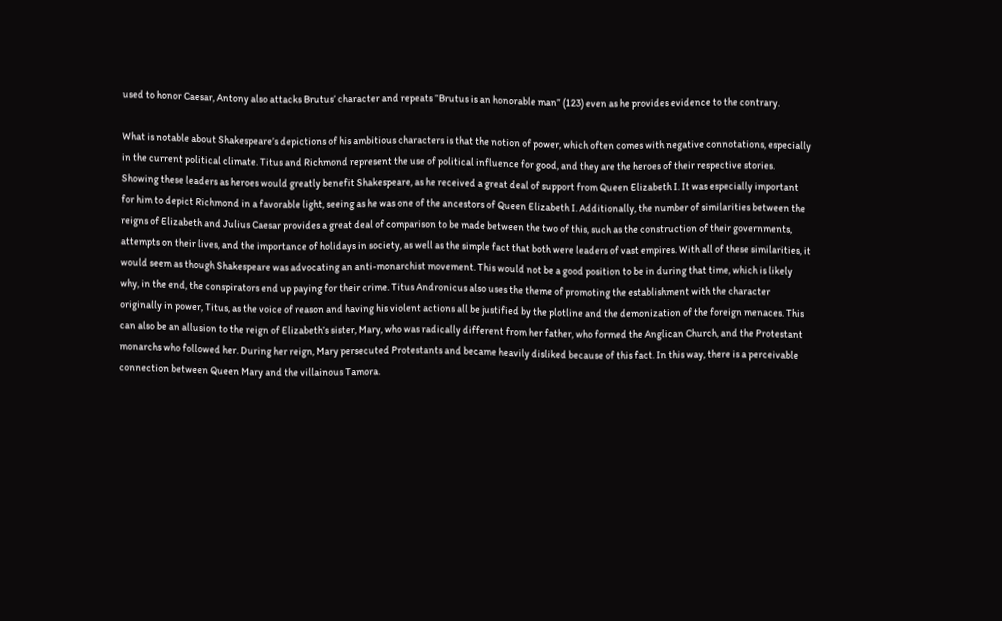used to honor Caesar, Antony also attacks Brutus’ character and repeats “Brutus is an honorable man” (123) even as he provides evidence to the contrary.

What is notable about Shakespeare’s depictions of his ambitious characters is that the notion of power, which often comes with negative connotations, especially in the current political climate. Titus and Richmond represent the use of political influence for good, and they are the heroes of their respective stories. Showing these leaders as heroes would greatly benefit Shakespeare, as he received a great deal of support from Queen Elizabeth I. It was especially important for him to depict Richmond in a favorable light, seeing as he was one of the ancestors of Queen Elizabeth I. Additionally, the number of similarities between the reigns of Elizabeth and Julius Caesar provides a great deal of comparison to be made between the two of this, such as the construction of their governments, attempts on their lives, and the importance of holidays in society, as well as the simple fact that both were leaders of vast empires. With all of these similarities, it would seem as though Shakespeare was advocating an anti-monarchist movement. This would not be a good position to be in during that time, which is likely why, in the end, the conspirators end up paying for their crime. Titus Andronicus also uses the theme of promoting the establishment with the character originally in power, Titus, as the voice of reason and having his violent actions all be justified by the plotline and the demonization of the foreign menaces. This can also be an allusion to the reign of Elizabeth’s sister, Mary, who was radically different from her father, who formed the Anglican Church, and the Protestant monarchs who followed her. During her reign, Mary persecuted Protestants and became heavily disliked because of this fact. In this way, there is a perceivable connection between Queen Mary and the villainous Tamora.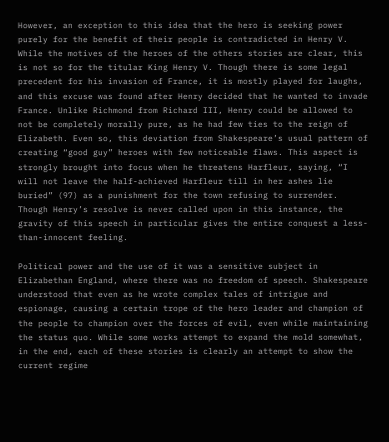However, an exception to this idea that the hero is seeking power purely for the benefit of their people is contradicted in Henry V. While the motives of the heroes of the others stories are clear, this is not so for the titular King Henry V. Though there is some legal precedent for his invasion of France, it is mostly played for laughs, and this excuse was found after Henry decided that he wanted to invade France. Unlike Richmond from Richard III, Henry could be allowed to not be completely morally pure, as he had few ties to the reign of Elizabeth. Even so, this deviation from Shakespeare’s usual pattern of creating “good guy” heroes with few noticeable flaws. This aspect is strongly brought into focus when he threatens Harfleur, saying, “I will not leave the half-achieved Harfleur till in her ashes lie buried” (97) as a punishment for the town refusing to surrender. Though Henry’s resolve is never called upon in this instance, the gravity of this speech in particular gives the entire conquest a less-than-innocent feeling.

Political power and the use of it was a sensitive subject in Elizabethan England, where there was no freedom of speech. Shakespeare understood that even as he wrote complex tales of intrigue and espionage, causing a certain trope of the hero leader and champion of the people to champion over the forces of evil, even while maintaining the status quo. While some works attempt to expand the mold somewhat, in the end, each of these stories is clearly an attempt to show the current regime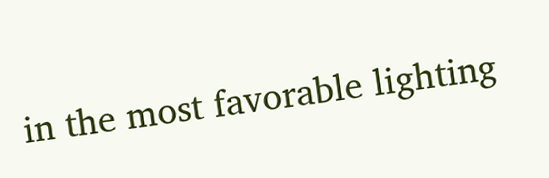in the most favorable lighting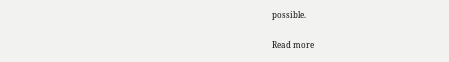possible.

Read more